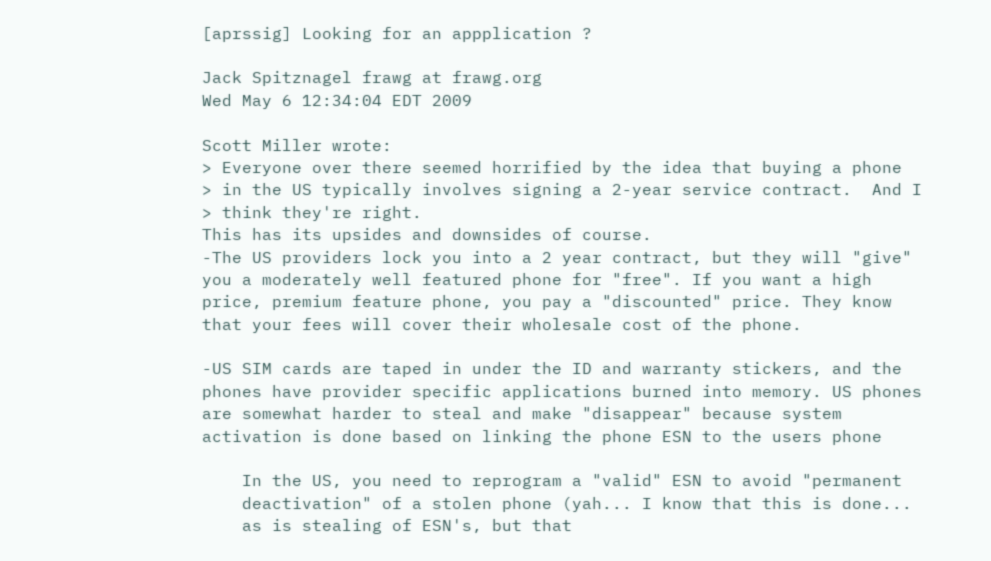[aprssig] Looking for an appplication ?

Jack Spitznagel frawg at frawg.org
Wed May 6 12:34:04 EDT 2009

Scott Miller wrote:
> Everyone over there seemed horrified by the idea that buying a phone
> in the US typically involves signing a 2-year service contract.  And I
> think they're right.
This has its upsides and downsides of course.
-The US providers lock you into a 2 year contract, but they will "give"
you a moderately well featured phone for "free". If you want a high
price, premium feature phone, you pay a "discounted" price. They know
that your fees will cover their wholesale cost of the phone.

-US SIM cards are taped in under the ID and warranty stickers, and the
phones have provider specific applications burned into memory. US phones
are somewhat harder to steal and make "disappear" because system
activation is done based on linking the phone ESN to the users phone

    In the US, you need to reprogram a "valid" ESN to avoid "permanent
    deactivation" of a stolen phone (yah... I know that this is done...
    as is stealing of ESN's, but that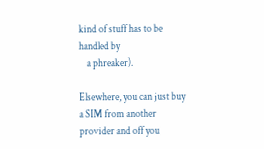kind of stuff has to be handled by
    a phreaker).

Elsewhere, you can just buy a SIM from another provider and off you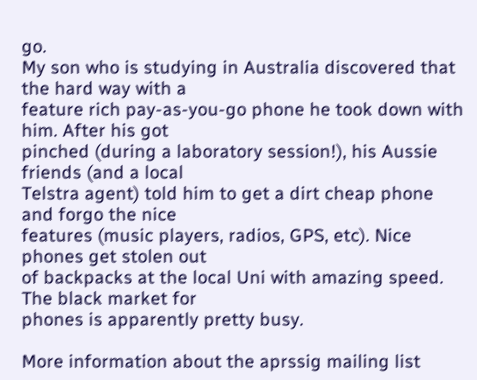go.
My son who is studying in Australia discovered that the hard way with a
feature rich pay-as-you-go phone he took down with him. After his got
pinched (during a laboratory session!), his Aussie friends (and a local
Telstra agent) told him to get a dirt cheap phone and forgo the nice
features (music players, radios, GPS, etc). Nice phones get stolen out
of backpacks at the local Uni with amazing speed. The black market for
phones is apparently pretty busy.

More information about the aprssig mailing list